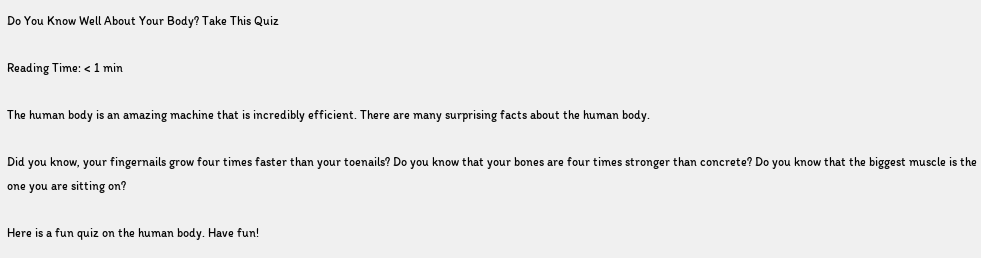Do You Know Well About Your Body? Take This Quiz

Reading Time: < 1 min

The human body is an amazing machine that is incredibly efficient. There are many surprising facts about the human body.

Did you know, your fingernails grow four times faster than your toenails? Do you know that your bones are four times stronger than concrete? Do you know that the biggest muscle is the one you are sitting on?

Here is a fun quiz on the human body. Have fun!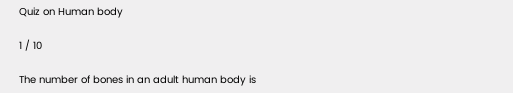Quiz on Human body

1 / 10

The number of bones in an adult human body is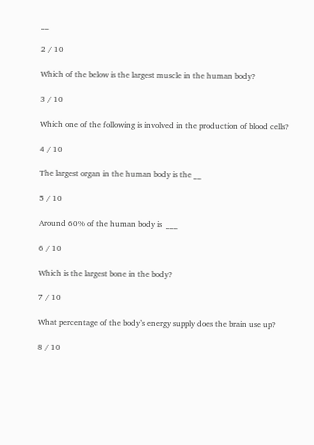__

2 / 10

Which of the below is the largest muscle in the human body?

3 / 10

Which one of the following is involved in the production of blood cells?

4 / 10

The largest organ in the human body is the __

5 / 10

Around 60% of the human body is  ___

6 / 10

Which is the largest bone in the body?

7 / 10

What percentage of the body’s energy supply does the brain use up?

8 / 10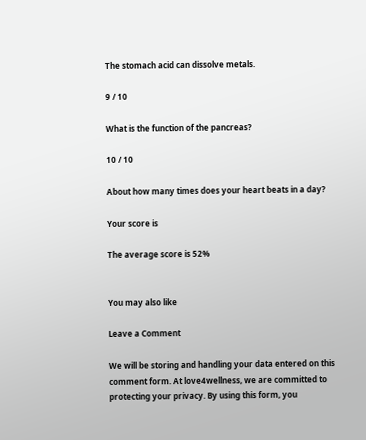The stomach acid can dissolve metals.

9 / 10

What is the function of the pancreas?

10 / 10

About how many times does your heart beats in a day?

Your score is

The average score is 52%


You may also like

Leave a Comment

We will be storing and handling your data entered on this comment form. At love4wellness, we are committed to protecting your privacy. By using this form, you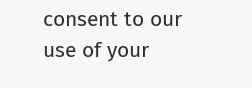consent to our use of your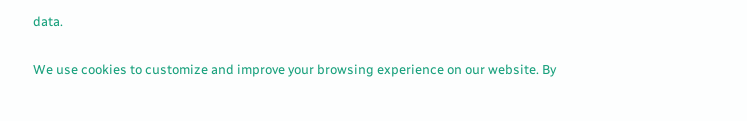data.

We use cookies to customize and improve your browsing experience on our website. By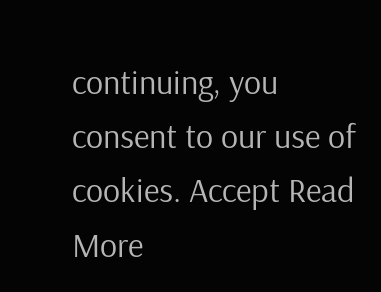continuing, you consent to our use of cookies. Accept Read More